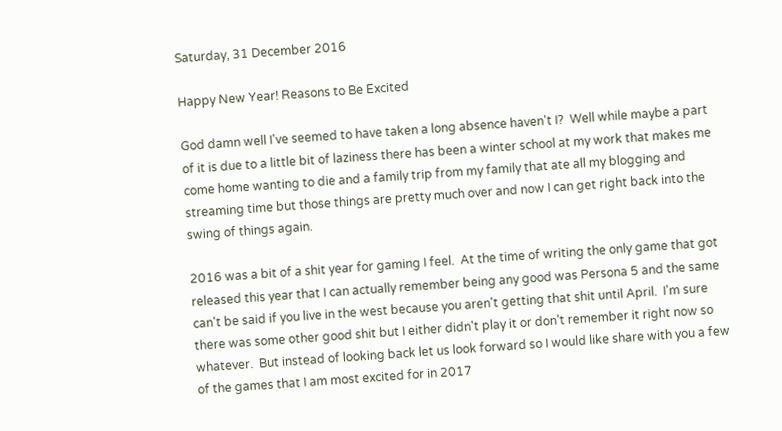Saturday, 31 December 2016

Happy New Year! Reasons to Be Excited

God damn well I've seemed to have taken a long absence haven't I?  Well while maybe a part of it is due to a little bit of laziness there has been a winter school at my work that makes me come home wanting to die and a family trip from my family that ate all my blogging and streaming time but those things are pretty much over and now I can get right back into the swing of things again.

2016 was a bit of a shit year for gaming I feel.  At the time of writing the only game that got released this year that I can actually remember being any good was Persona 5 and the same can't be said if you live in the west because you aren't getting that shit until April.  I'm sure there was some other good shit but I either didn't play it or don't remember it right now so whatever.  But instead of looking back let us look forward so I would like share with you a few of the games that I am most excited for in 2017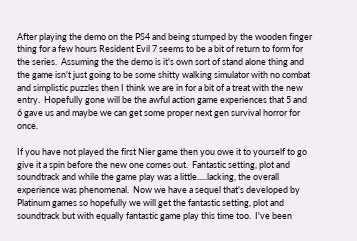After playing the demo on the PS4 and being stumped by the wooden finger thing for a few hours Resident Evil 7 seems to be a bit of return to form for the series.  Assuming the the demo is it's own sort of stand alone thing and the game isn't just going to be some shitty walking simulator with no combat and simplistic puzzles then I think we are in for a bit of a treat with the new entry.  Hopefully gone will be the awful action game experiences that 5 and 6 gave us and maybe we can get some proper next gen survival horror for once.

If you have not played the first Nier game then you owe it to yourself to go give it a spin before the new one comes out.  Fantastic setting, plot and soundtrack and while the game play was a little.....lacking, the overall experience was phenomenal.  Now we have a sequel that's developed by Platinum games so hopefully we will get the fantastic setting, plot and soundtrack but with equally fantastic game play this time too.  I've been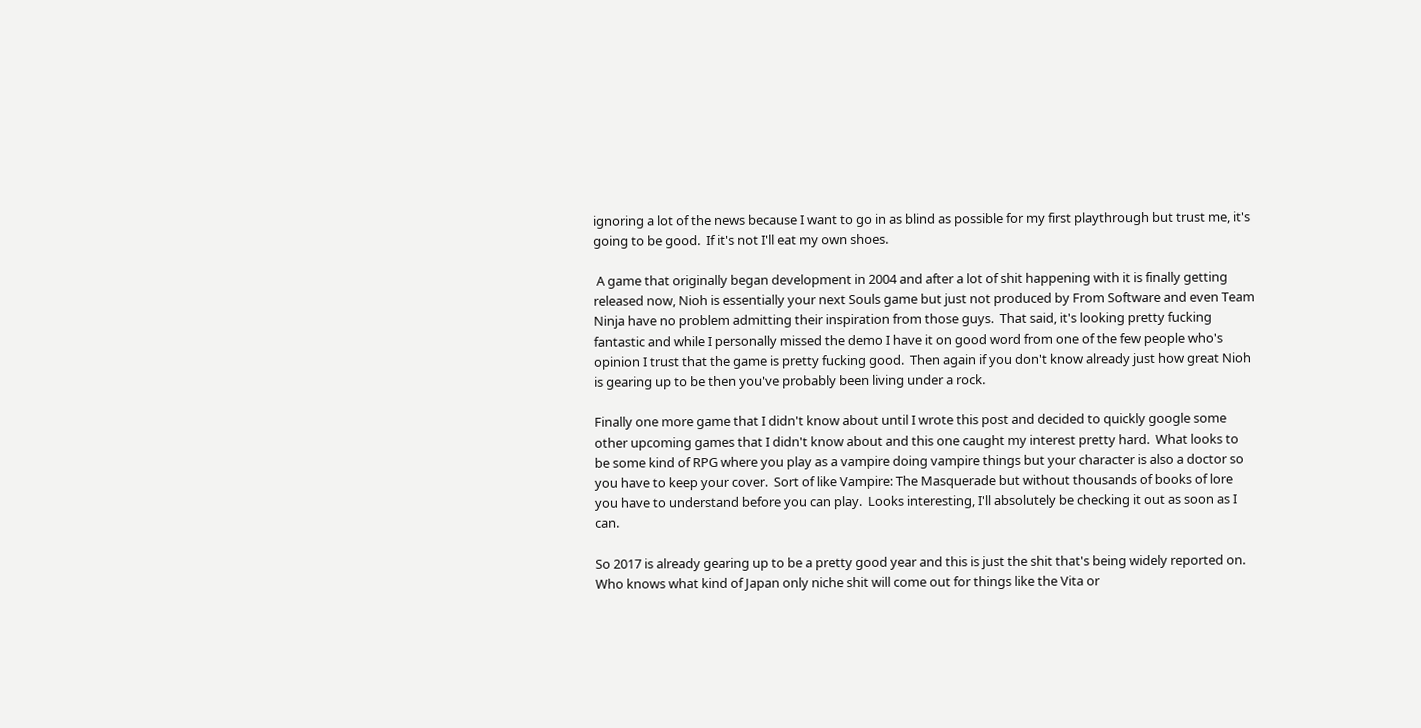ignoring a lot of the news because I want to go in as blind as possible for my first playthrough but trust me, it's going to be good.  If it's not I'll eat my own shoes.

 A game that originally began development in 2004 and after a lot of shit happening with it is finally getting released now, Nioh is essentially your next Souls game but just not produced by From Software and even Team Ninja have no problem admitting their inspiration from those guys.  That said, it's looking pretty fucking fantastic and while I personally missed the demo I have it on good word from one of the few people who's opinion I trust that the game is pretty fucking good.  Then again if you don't know already just how great Nioh is gearing up to be then you've probably been living under a rock.

Finally one more game that I didn't know about until I wrote this post and decided to quickly google some other upcoming games that I didn't know about and this one caught my interest pretty hard.  What looks to be some kind of RPG where you play as a vampire doing vampire things but your character is also a doctor so you have to keep your cover.  Sort of like Vampire: The Masquerade but without thousands of books of lore you have to understand before you can play.  Looks interesting, I'll absolutely be checking it out as soon as I can.

So 2017 is already gearing up to be a pretty good year and this is just the shit that's being widely reported on.  Who knows what kind of Japan only niche shit will come out for things like the Vita or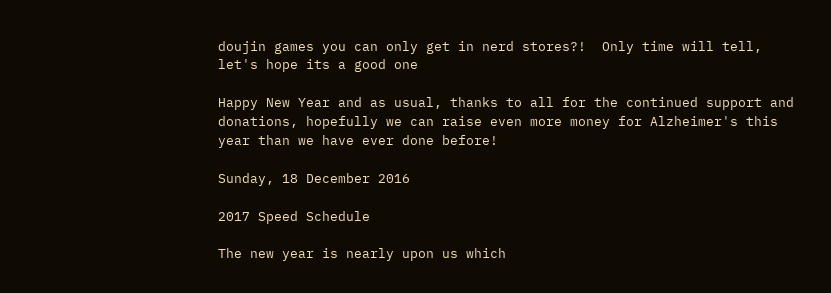doujin games you can only get in nerd stores?!  Only time will tell, let's hope its a good one

Happy New Year and as usual, thanks to all for the continued support and donations, hopefully we can raise even more money for Alzheimer's this year than we have ever done before!

Sunday, 18 December 2016

2017 Speed Schedule

The new year is nearly upon us which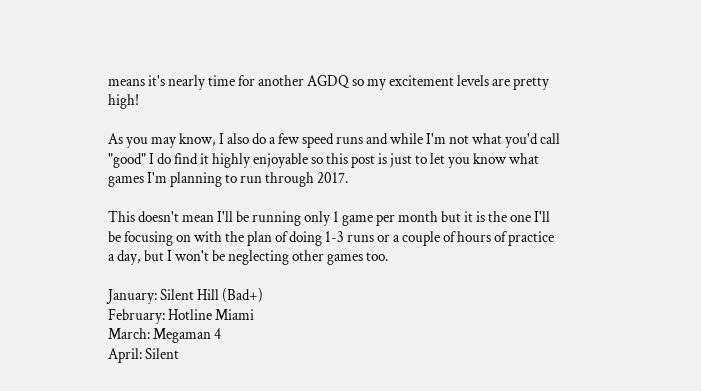means it's nearly time for another AGDQ so my excitement levels are pretty high!

As you may know, I also do a few speed runs and while I'm not what you'd call "good" I do find it highly enjoyable so this post is just to let you know what games I'm planning to run through 2017.

This doesn't mean I'll be running only 1 game per month but it is the one I'll be focusing on with the plan of doing 1-3 runs or a couple of hours of practice a day, but I won't be neglecting other games too.

January: Silent Hill (Bad+)
February: Hotline Miami
March: Megaman 4
April: Silent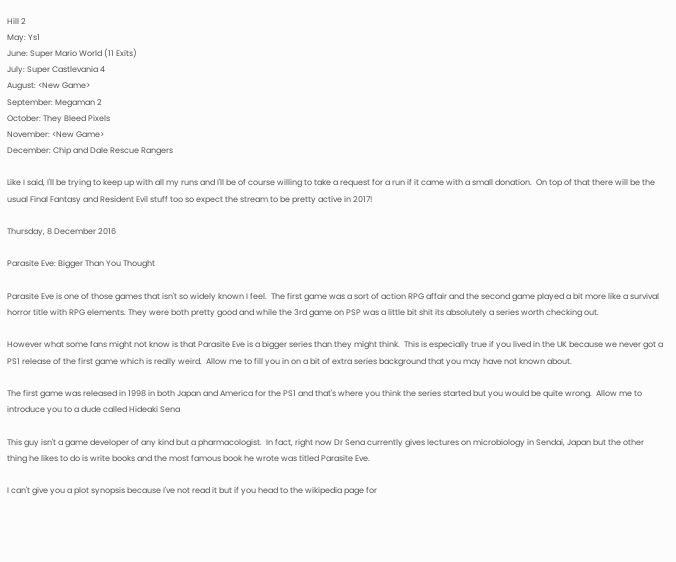Hill 2
May: Ys1
June: Super Mario World (11 Exits)
July: Super Castlevania 4
August: <New Game>
September: Megaman 2
October: They Bleed Pixels
November: <New Game>
December: Chip and Dale Rescue Rangers

Like I said, I'll be trying to keep up with all my runs and I'll be of course willing to take a request for a run if it came with a small donation.  On top of that there will be the usual Final Fantasy and Resident Evil stuff too so expect the stream to be pretty active in 2017!

Thursday, 8 December 2016

Parasite Eve: Bigger Than You Thought

Parasite Eve is one of those games that isn't so widely known I feel.  The first game was a sort of action RPG affair and the second game played a bit more like a survival horror title with RPG elements. They were both pretty good and while the 3rd game on PSP was a little bit shit its absolutely a series worth checking out.

However what some fans might not know is that Parasite Eve is a bigger series than they might think.  This is especially true if you lived in the UK because we never got a PS1 release of the first game which is really weird.  Allow me to fill you in on a bit of extra series background that you may have not known about.

The first game was released in 1998 in both Japan and America for the PS1 and that's where you think the series started but you would be quite wrong.  Allow me to introduce you to a dude called Hideaki Sena

This guy isn't a game developer of any kind but a pharmacologist.  In fact, right now Dr Sena currently gives lectures on microbiology in Sendai, Japan but the other thing he likes to do is write books and the most famous book he wrote was titled Parasite Eve.

I can't give you a plot synopsis because I've not read it but if you head to the wikipedia page for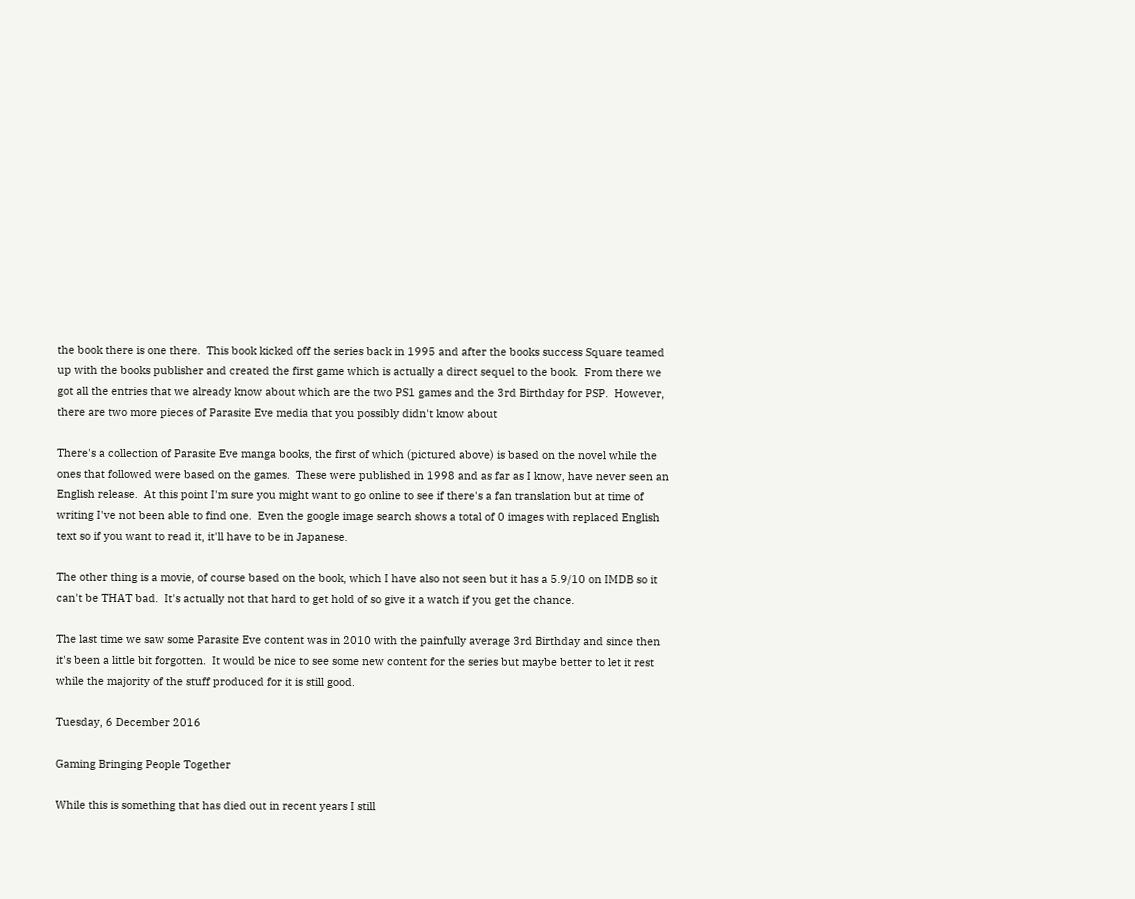the book there is one there.  This book kicked off the series back in 1995 and after the books success Square teamed up with the books publisher and created the first game which is actually a direct sequel to the book.  From there we got all the entries that we already know about which are the two PS1 games and the 3rd Birthday for PSP.  However, there are two more pieces of Parasite Eve media that you possibly didn't know about

There's a collection of Parasite Eve manga books, the first of which (pictured above) is based on the novel while the ones that followed were based on the games.  These were published in 1998 and as far as I know, have never seen an English release.  At this point I'm sure you might want to go online to see if there's a fan translation but at time of writing I've not been able to find one.  Even the google image search shows a total of 0 images with replaced English text so if you want to read it, it'll have to be in Japanese.

The other thing is a movie, of course based on the book, which I have also not seen but it has a 5.9/10 on IMDB so it can't be THAT bad.  It's actually not that hard to get hold of so give it a watch if you get the chance.

The last time we saw some Parasite Eve content was in 2010 with the painfully average 3rd Birthday and since then it's been a little bit forgotten.  It would be nice to see some new content for the series but maybe better to let it rest while the majority of the stuff produced for it is still good.

Tuesday, 6 December 2016

Gaming Bringing People Together

While this is something that has died out in recent years I still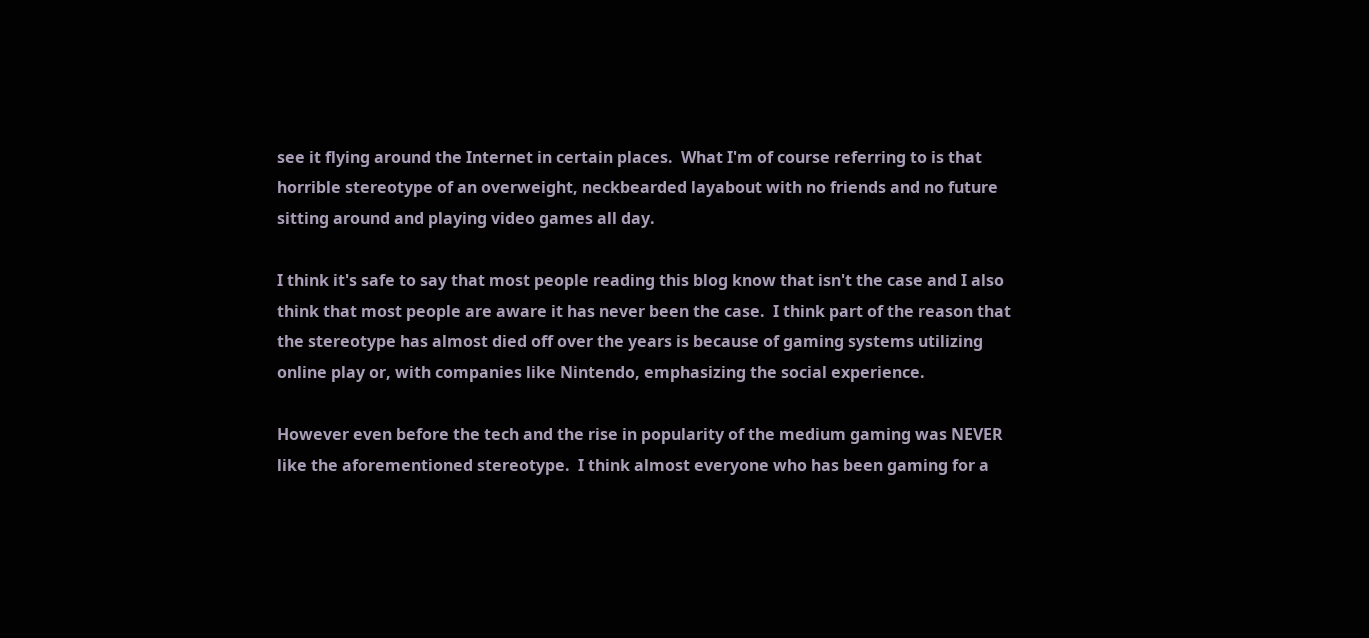see it flying around the Internet in certain places.  What I'm of course referring to is that horrible stereotype of an overweight, neckbearded layabout with no friends and no future sitting around and playing video games all day.

I think it's safe to say that most people reading this blog know that isn't the case and I also think that most people are aware it has never been the case.  I think part of the reason that the stereotype has almost died off over the years is because of gaming systems utilizing online play or, with companies like Nintendo, emphasizing the social experience.

However even before the tech and the rise in popularity of the medium gaming was NEVER like the aforementioned stereotype.  I think almost everyone who has been gaming for a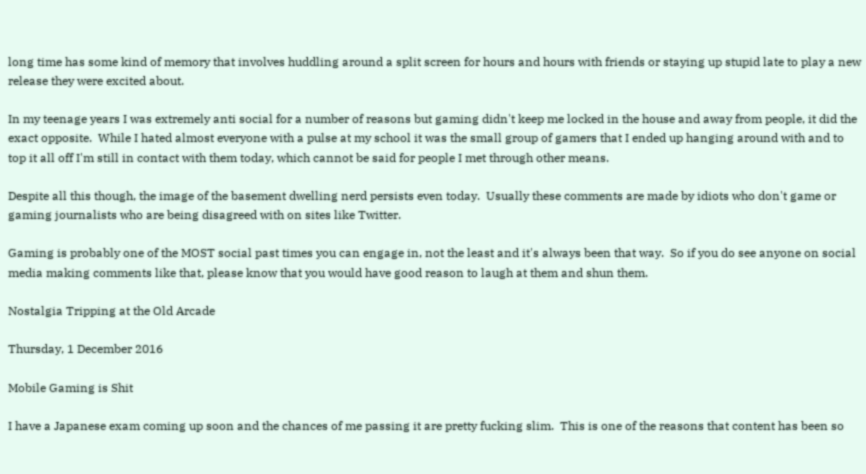long time has some kind of memory that involves huddling around a split screen for hours and hours with friends or staying up stupid late to play a new release they were excited about.

In my teenage years I was extremely anti social for a number of reasons but gaming didn't keep me locked in the house and away from people, it did the exact opposite.  While I hated almost everyone with a pulse at my school it was the small group of gamers that I ended up hanging around with and to top it all off I'm still in contact with them today, which cannot be said for people I met through other means.

Despite all this though, the image of the basement dwelling nerd persists even today.  Usually these comments are made by idiots who don't game or gaming journalists who are being disagreed with on sites like Twitter.

Gaming is probably one of the MOST social past times you can engage in, not the least and it's always been that way.  So if you do see anyone on social media making comments like that, please know that you would have good reason to laugh at them and shun them.

Nostalgia Tripping at the Old Arcade

Thursday, 1 December 2016

Mobile Gaming is Shit

I have a Japanese exam coming up soon and the chances of me passing it are pretty fucking slim.  This is one of the reasons that content has been so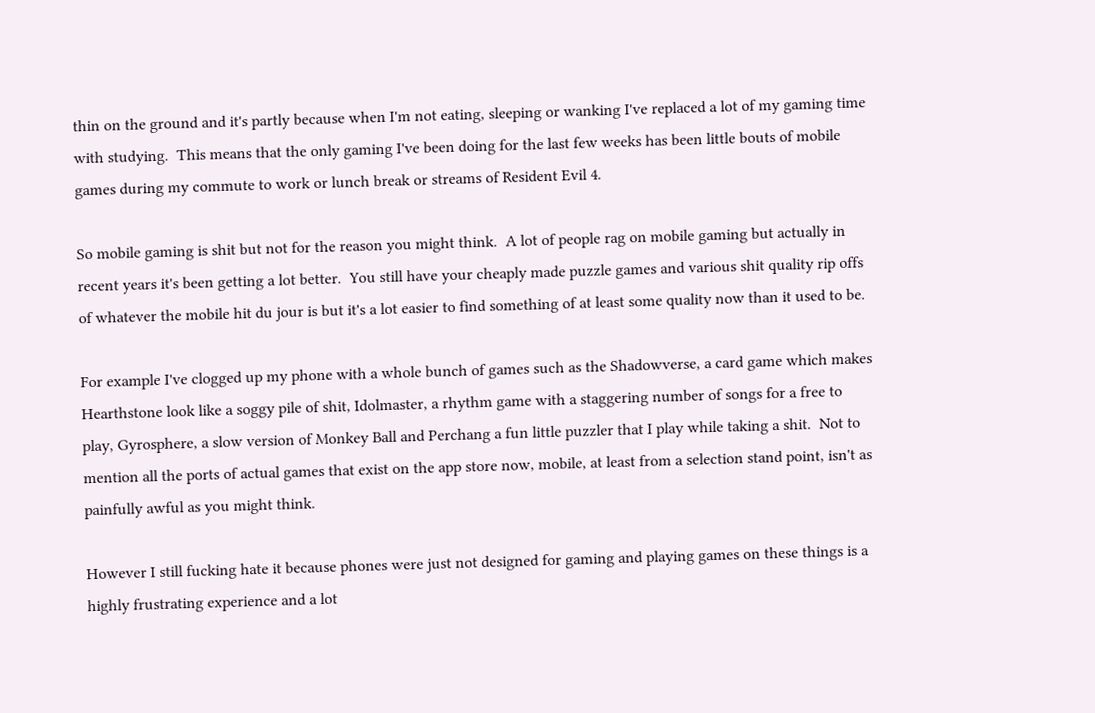thin on the ground and it's partly because when I'm not eating, sleeping or wanking I've replaced a lot of my gaming time with studying.  This means that the only gaming I've been doing for the last few weeks has been little bouts of mobile games during my commute to work or lunch break or streams of Resident Evil 4.

So mobile gaming is shit but not for the reason you might think.  A lot of people rag on mobile gaming but actually in recent years it's been getting a lot better.  You still have your cheaply made puzzle games and various shit quality rip offs of whatever the mobile hit du jour is but it's a lot easier to find something of at least some quality now than it used to be.

For example I've clogged up my phone with a whole bunch of games such as the Shadowverse, a card game which makes Hearthstone look like a soggy pile of shit, Idolmaster, a rhythm game with a staggering number of songs for a free to play, Gyrosphere, a slow version of Monkey Ball and Perchang a fun little puzzler that I play while taking a shit.  Not to mention all the ports of actual games that exist on the app store now, mobile, at least from a selection stand point, isn't as painfully awful as you might think.

However I still fucking hate it because phones were just not designed for gaming and playing games on these things is a highly frustrating experience and a lot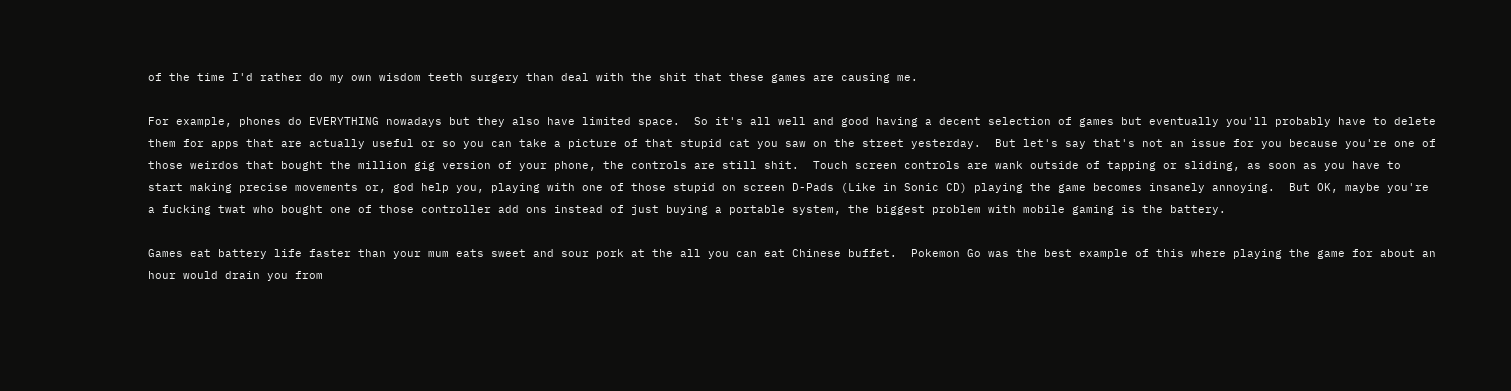of the time I'd rather do my own wisdom teeth surgery than deal with the shit that these games are causing me.

For example, phones do EVERYTHING nowadays but they also have limited space.  So it's all well and good having a decent selection of games but eventually you'll probably have to delete them for apps that are actually useful or so you can take a picture of that stupid cat you saw on the street yesterday.  But let's say that's not an issue for you because you're one of those weirdos that bought the million gig version of your phone, the controls are still shit.  Touch screen controls are wank outside of tapping or sliding, as soon as you have to start making precise movements or, god help you, playing with one of those stupid on screen D-Pads (Like in Sonic CD) playing the game becomes insanely annoying.  But OK, maybe you're a fucking twat who bought one of those controller add ons instead of just buying a portable system, the biggest problem with mobile gaming is the battery.

Games eat battery life faster than your mum eats sweet and sour pork at the all you can eat Chinese buffet.  Pokemon Go was the best example of this where playing the game for about an hour would drain you from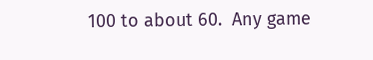100 to about 60.  Any game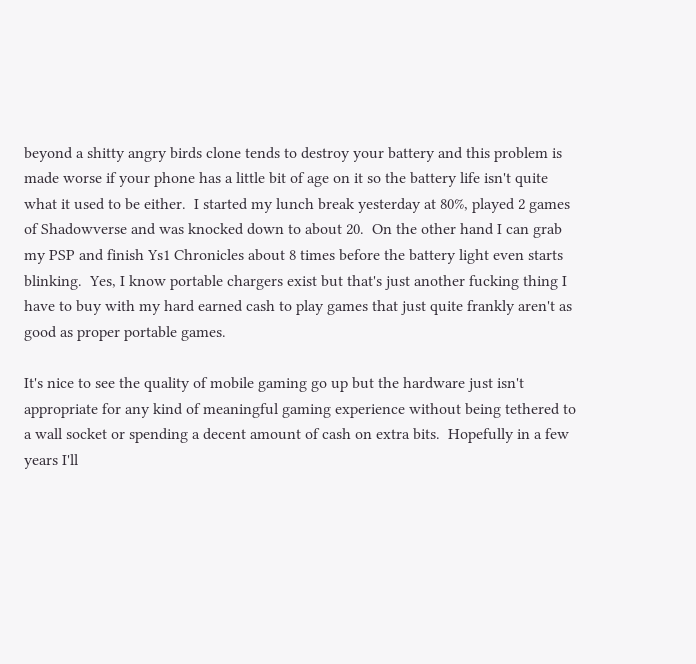beyond a shitty angry birds clone tends to destroy your battery and this problem is made worse if your phone has a little bit of age on it so the battery life isn't quite what it used to be either.  I started my lunch break yesterday at 80%, played 2 games of Shadowverse and was knocked down to about 20.  On the other hand I can grab my PSP and finish Ys1 Chronicles about 8 times before the battery light even starts blinking.  Yes, I know portable chargers exist but that's just another fucking thing I have to buy with my hard earned cash to play games that just quite frankly aren't as good as proper portable games.

It's nice to see the quality of mobile gaming go up but the hardware just isn't appropriate for any kind of meaningful gaming experience without being tethered to a wall socket or spending a decent amount of cash on extra bits.  Hopefully in a few years I'll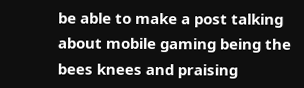be able to make a post talking about mobile gaming being the bees knees and praising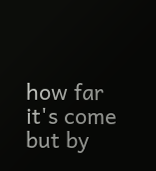how far it's come but by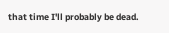that time I'll probably be dead.